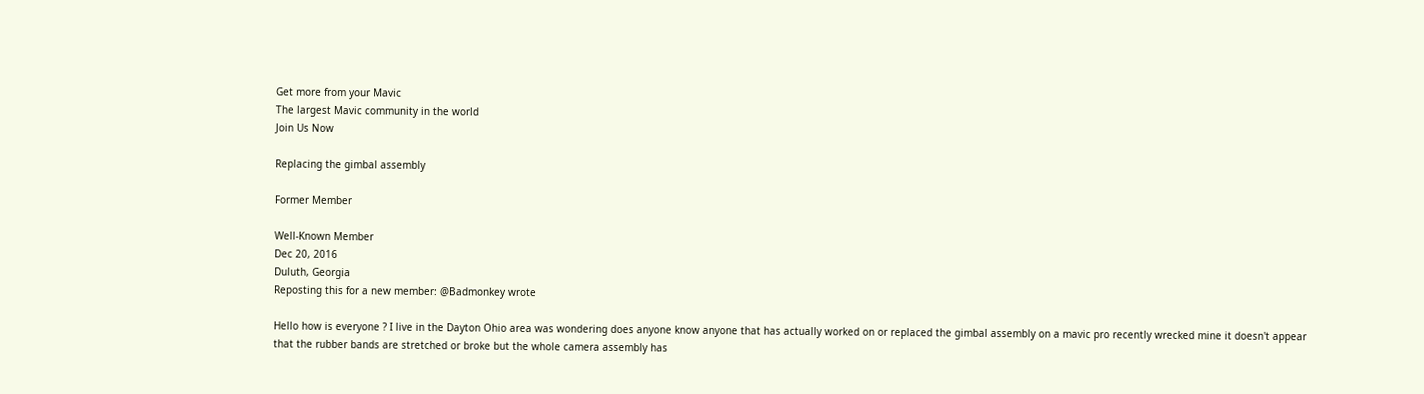Get more from your Mavic
The largest Mavic community in the world
Join Us Now

Replacing the gimbal assembly

Former Member

Well-Known Member
Dec 20, 2016
Duluth, Georgia
Reposting this for a new member: @Badmonkey wrote

Hello how is everyone ? I live in the Dayton Ohio area was wondering does anyone know anyone that has actually worked on or replaced the gimbal assembly on a mavic pro recently wrecked mine it doesn't appear that the rubber bands are stretched or broke but the whole camera assembly has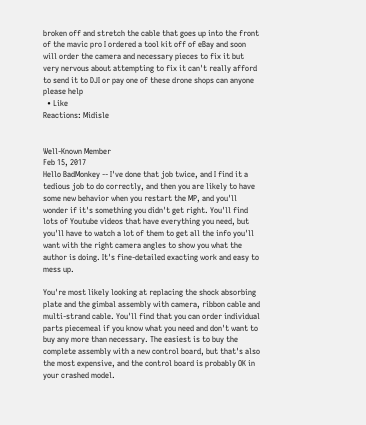broken off and stretch the cable that goes up into the front of the mavic pro I ordered a tool kit off of eBay and soon will order the camera and necessary pieces to fix it but very nervous about attempting to fix it can't really afford to send it to DJI or pay one of these drone shops can anyone please help
  • Like
Reactions: Midisle


Well-Known Member
Feb 15, 2017
Hello BadMonkey -- I've done that job twice, and I find it a tedious job to do correctly, and then you are likely to have some new behavior when you restart the MP, and you'll wonder if it's something you didn't get right. You'll find lots of Youtube videos that have everything you need, but you'll have to watch a lot of them to get all the info you'll want with the right camera angles to show you what the author is doing. It's fine-detailed exacting work and easy to mess up.

You're most likely looking at replacing the shock absorbing plate and the gimbal assembly with camera, ribbon cable and multi-strand cable. You'll find that you can order individual parts piecemeal if you know what you need and don't want to buy any more than necessary. The easiest is to buy the complete assembly with a new control board, but that's also the most expensive, and the control board is probably OK in your crashed model.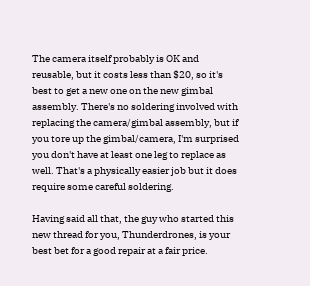The camera itself probably is OK and reusable, but it costs less than $20, so it's best to get a new one on the new gimbal assembly. There's no soldering involved with replacing the camera/gimbal assembly, but if you tore up the gimbal/camera, I'm surprised you don't have at least one leg to replace as well. That's a physically easier job but it does require some careful soldering.

Having said all that, the guy who started this new thread for you, Thunderdrones, is your best bet for a good repair at a fair price.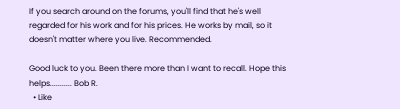If you search around on the forums, you'll find that he's well regarded for his work and for his prices. He works by mail, so it doesn't matter where you live. Recommended.

Good luck to you. Been there more than I want to recall. Hope this helps........... Bob R.
  • Like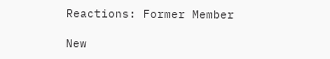Reactions: Former Member

New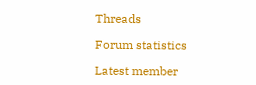Threads

Forum statistics

Latest member